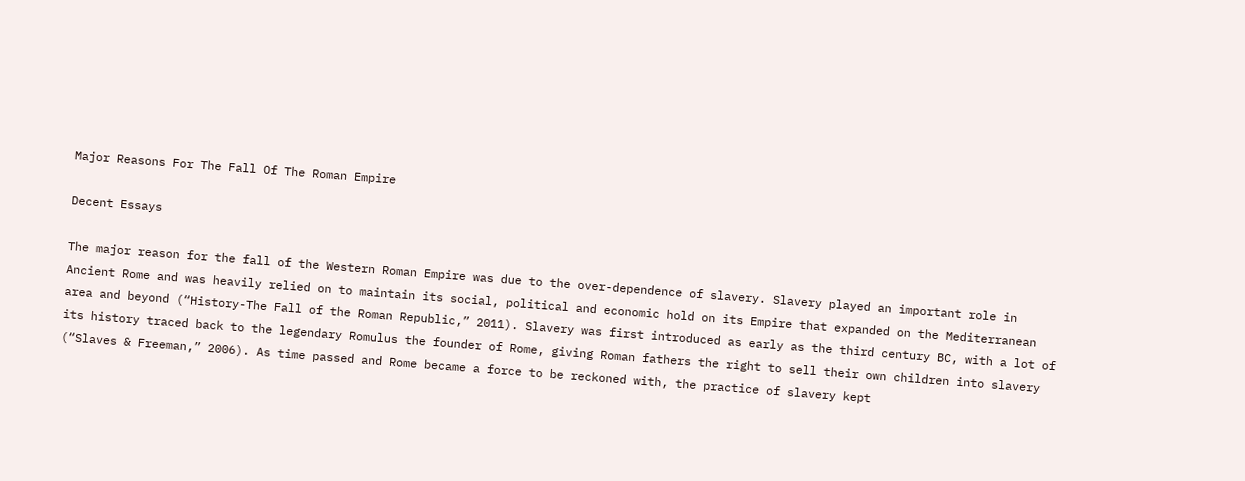Major Reasons For The Fall Of The Roman Empire

Decent Essays

The major reason for the fall of the Western Roman Empire was due to the over-dependence of slavery. Slavery played an important role in Ancient Rome and was heavily relied on to maintain its social, political and economic hold on its Empire that expanded on the Mediterranean area and beyond (“History-The Fall of the Roman Republic,” 2011). Slavery was first introduced as early as the third century BC, with a lot of its history traced back to the legendary Romulus the founder of Rome, giving Roman fathers the right to sell their own children into slavery (“Slaves & Freeman,” 2006). As time passed and Rome became a force to be reckoned with, the practice of slavery kept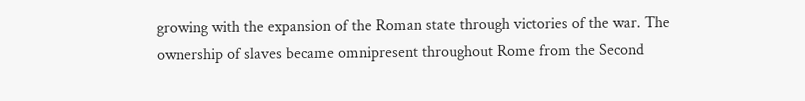growing with the expansion of the Roman state through victories of the war. The ownership of slaves became omnipresent throughout Rome from the Second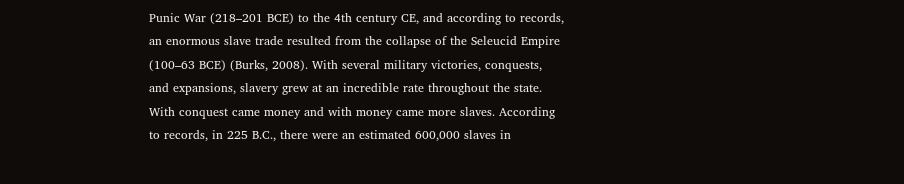Punic War (218–201 BCE) to the 4th century CE, and according to records, an enormous slave trade resulted from the collapse of the Seleucid Empire (100–63 BCE) (Burks, 2008). With several military victories, conquests, and expansions, slavery grew at an incredible rate throughout the state. With conquest came money and with money came more slaves. According to records, in 225 B.C., there were an estimated 600,000 slaves in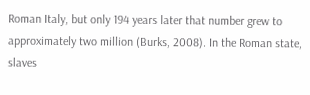Roman Italy, but only 194 years later that number grew to approximately two million (Burks, 2008). In the Roman state, slaves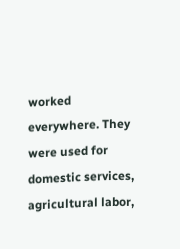worked everywhere. They were used for domestic services, agricultural labor,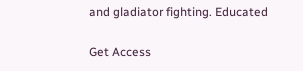and gladiator fighting. Educated

Get Access